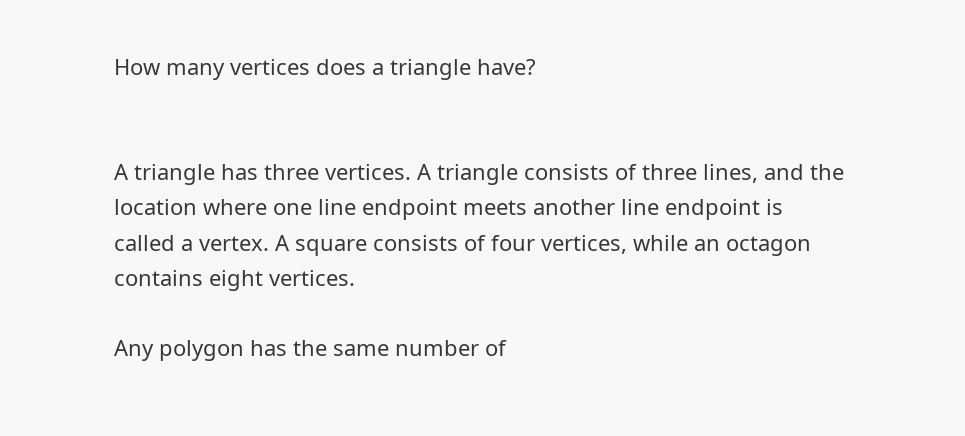How many vertices does a triangle have?


A triangle has three vertices. A triangle consists of three lines, and the location where one line endpoint meets another line endpoint is called a vertex. A square consists of four vertices, while an octagon contains eight vertices.

Any polygon has the same number of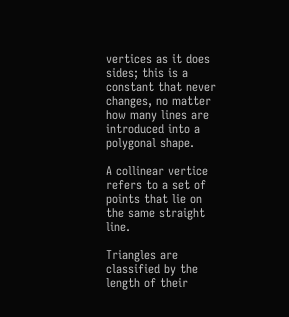vertices as it does sides; this is a constant that never changes, no matter how many lines are introduced into a polygonal shape.

A collinear vertice refers to a set of points that lie on the same straight line.

Triangles are classified by the length of their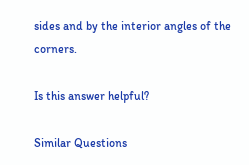sides and by the interior angles of the corners.

Is this answer helpful?

Similar Questions